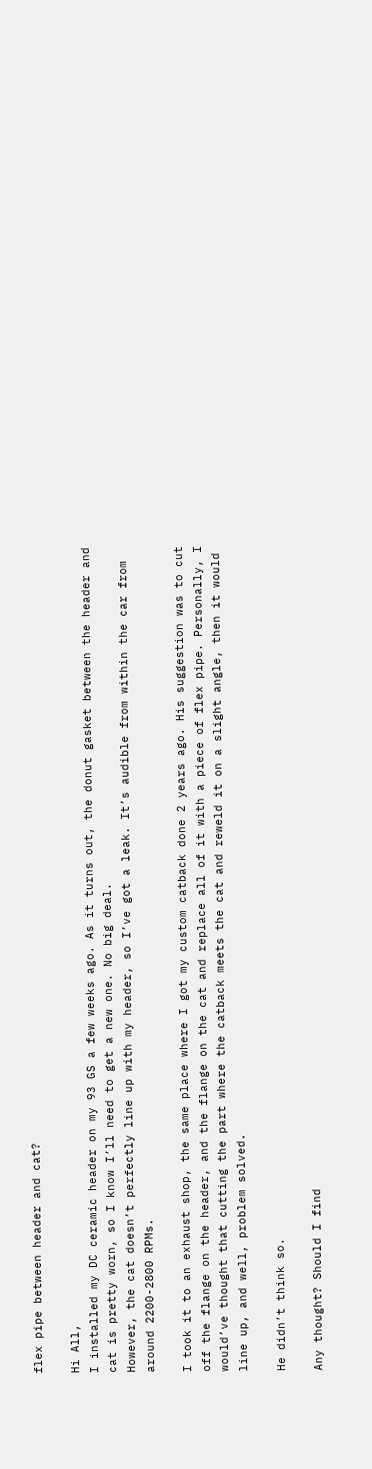flex pipe between header and cat?

Hi All,
I installed my DC ceramic header on my 93 GS a few weeks ago. As it turns out, the donut gasket between the header and cat is pretty worn, so I know I’ll need to get a new one. No big deal.
However, the cat doesn’t perfectly line up with my header, so I’ve got a leak. It’s audible from within the car from around 2200-2800 RPMs.

I took it to an exhaust shop, the same place where I got my custom catback done 2 years ago. His suggestion was to cut off the flange on the header, and the flange on the cat and replace all of it with a piece of flex pipe. Personally, I would’ve thought that cutting the part where the catback meets the cat and reweld it on a slight angle, then it would line up, and well, problem solved.

He didn’t think so.

Any thought? Should I find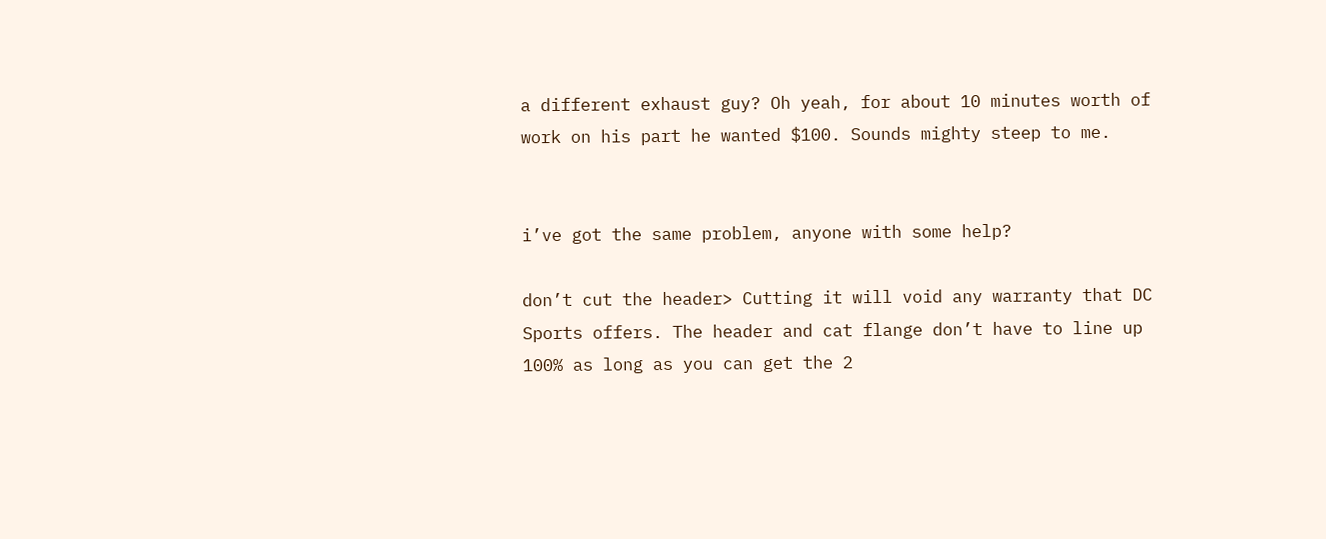a different exhaust guy? Oh yeah, for about 10 minutes worth of work on his part he wanted $100. Sounds mighty steep to me.


i’ve got the same problem, anyone with some help?

don’t cut the header> Cutting it will void any warranty that DC Sports offers. The header and cat flange don’t have to line up 100% as long as you can get the 2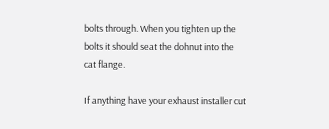bolts through. When you tighten up the bolts it should seat the dohnut into the cat flange.

If anything have your exhaust installer cut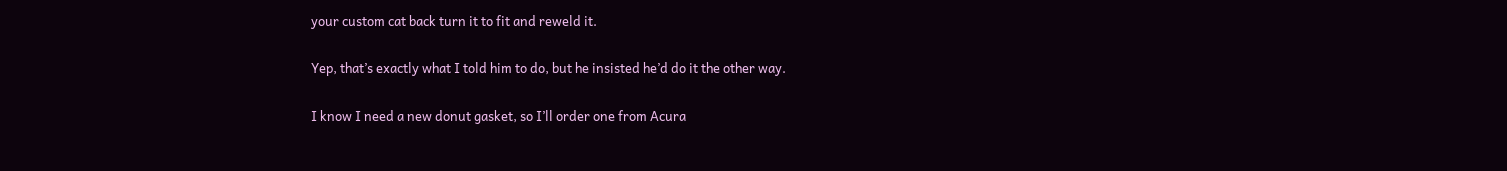your custom cat back turn it to fit and reweld it.

Yep, that’s exactly what I told him to do, but he insisted he’d do it the other way.

I know I need a new donut gasket, so I’ll order one from Acura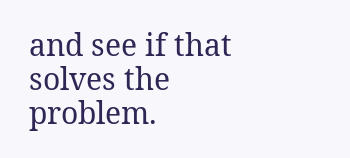and see if that solves the problem.